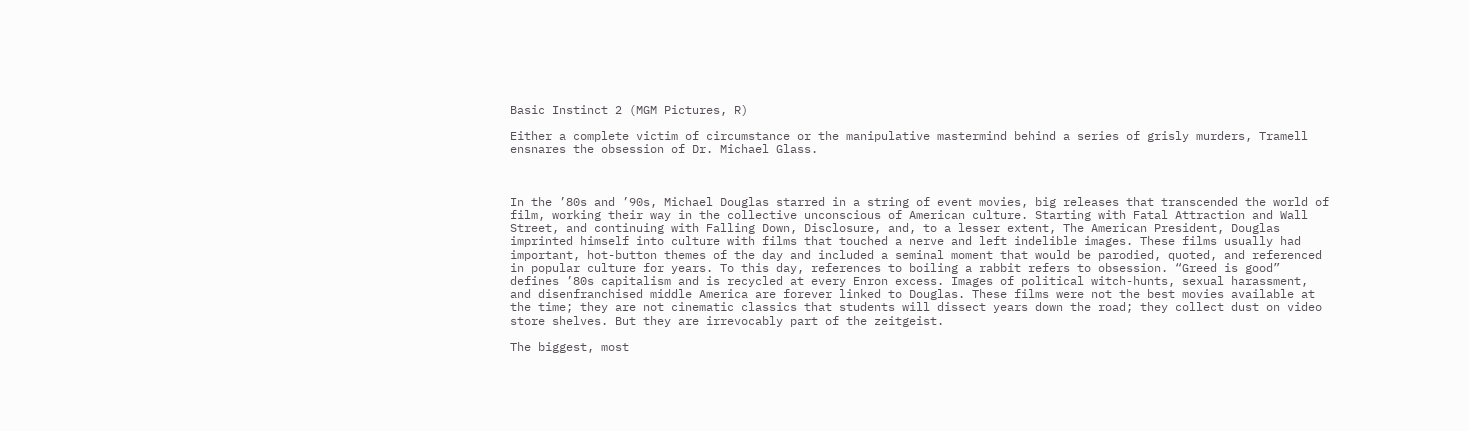Basic Instinct 2 (MGM Pictures, R)

Either a complete victim of circumstance or the manipulative mastermind behind a series of grisly murders, Tramell ensnares the obsession of Dr. Michael Glass.



In the ’80s and ’90s, Michael Douglas starred in a string of event movies, big releases that transcended the world of film, working their way in the collective unconscious of American culture. Starting with Fatal Attraction and Wall Street, and continuing with Falling Down, Disclosure, and, to a lesser extent, The American President, Douglas imprinted himself into culture with films that touched a nerve and left indelible images. These films usually had important, hot-button themes of the day and included a seminal moment that would be parodied, quoted, and referenced in popular culture for years. To this day, references to boiling a rabbit refers to obsession. “Greed is good” defines ’80s capitalism and is recycled at every Enron excess. Images of political witch-hunts, sexual harassment, and disenfranchised middle America are forever linked to Douglas. These films were not the best movies available at the time; they are not cinematic classics that students will dissect years down the road; they collect dust on video store shelves. But they are irrevocably part of the zeitgeist.

The biggest, most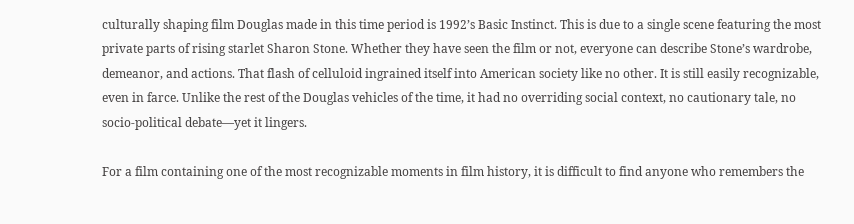culturally shaping film Douglas made in this time period is 1992’s Basic Instinct. This is due to a single scene featuring the most private parts of rising starlet Sharon Stone. Whether they have seen the film or not, everyone can describe Stone’s wardrobe, demeanor, and actions. That flash of celluloid ingrained itself into American society like no other. It is still easily recognizable, even in farce. Unlike the rest of the Douglas vehicles of the time, it had no overriding social context, no cautionary tale, no socio-political debate—yet it lingers.

For a film containing one of the most recognizable moments in film history, it is difficult to find anyone who remembers the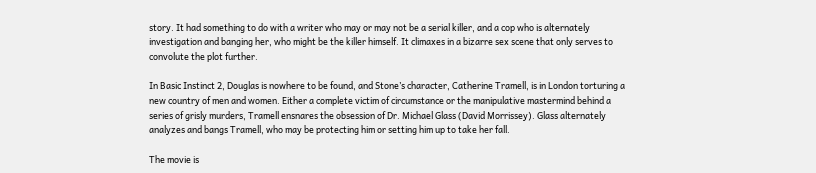story. It had something to do with a writer who may or may not be a serial killer, and a cop who is alternately investigation and banging her, who might be the killer himself. It climaxes in a bizarre sex scene that only serves to convolute the plot further.

In Basic Instinct 2, Douglas is nowhere to be found, and Stone’s character, Catherine Tramell, is in London torturing a new country of men and women. Either a complete victim of circumstance or the manipulative mastermind behind a series of grisly murders, Tramell ensnares the obsession of Dr. Michael Glass (David Morrissey). Glass alternately analyzes and bangs Tramell, who may be protecting him or setting him up to take her fall.

The movie is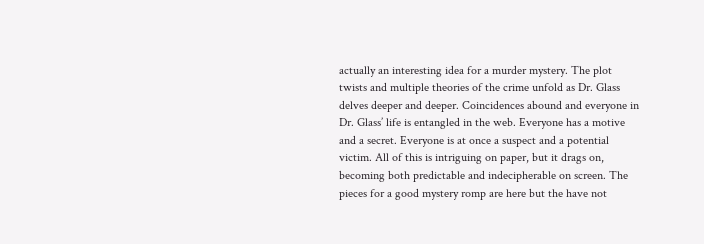actually an interesting idea for a murder mystery. The plot twists and multiple theories of the crime unfold as Dr. Glass delves deeper and deeper. Coincidences abound and everyone in Dr. Glass’ life is entangled in the web. Everyone has a motive and a secret. Everyone is at once a suspect and a potential victim. All of this is intriguing on paper, but it drags on, becoming both predictable and indecipherable on screen. The pieces for a good mystery romp are here but the have not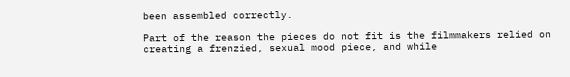been assembled correctly.

Part of the reason the pieces do not fit is the filmmakers relied on creating a frenzied, sexual mood piece, and while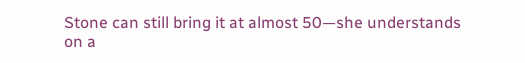Stone can still bring it at almost 50—she understands on a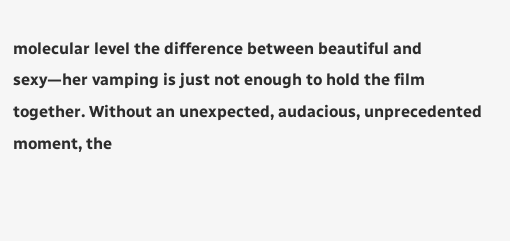molecular level the difference between beautiful and sexy—her vamping is just not enough to hold the film together. Without an unexpected, audacious, unprecedented moment, the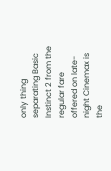only thing separating Basic Instinct 2 from the regular fare offered on late-night Cinemax is the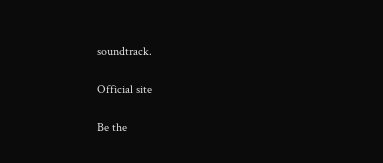soundtrack.

Official site

Be the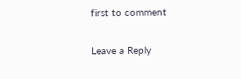first to comment

Leave a Reply